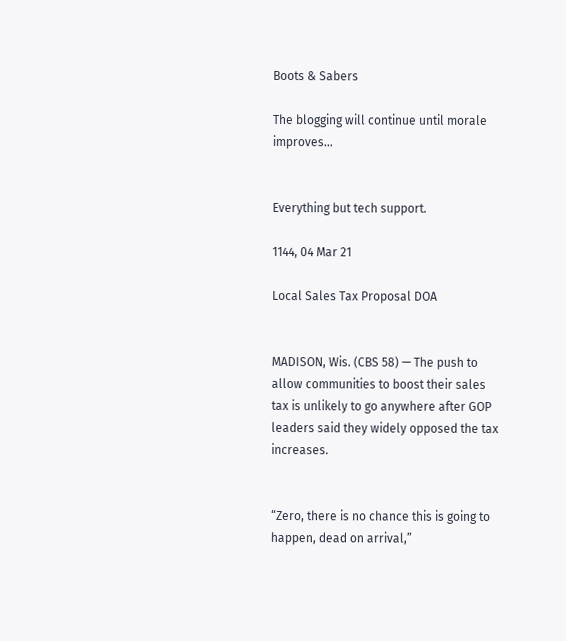Boots & Sabers

The blogging will continue until morale improves...


Everything but tech support.

1144, 04 Mar 21

Local Sales Tax Proposal DOA


MADISON, Wis. (CBS 58) — The push to allow communities to boost their sales tax is unlikely to go anywhere after GOP leaders said they widely opposed the tax increases.


“Zero, there is no chance this is going to happen, dead on arrival,”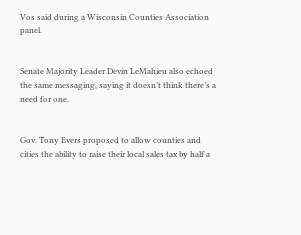Vos said during a Wisconsin Counties Association panel.


Senate Majority Leader Devin LeMahieu also echoed the same messaging, saying it doesn’t think there’s a need for one.


Gov. Tony Evers proposed to allow counties and cities the ability to raise their local sales tax by half a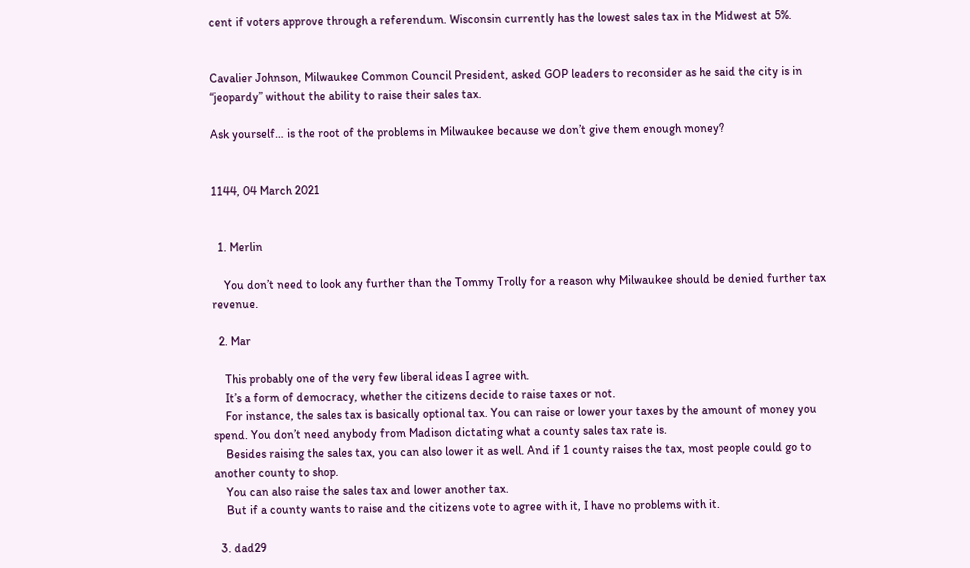cent if voters approve through a referendum. Wisconsin currently has the lowest sales tax in the Midwest at 5%.


Cavalier Johnson, Milwaukee Common Council President, asked GOP leaders to reconsider as he said the city is in “jeopardy” without the ability to raise their sales tax.

Ask yourself… is the root of the problems in Milwaukee because we don’t give them enough money?


1144, 04 March 2021


  1. Merlin

    You don’t need to look any further than the Tommy Trolly for a reason why Milwaukee should be denied further tax revenue.

  2. Mar

    This probably one of the very few liberal ideas I agree with.
    It’s a form of democracy, whether the citizens decide to raise taxes or not.
    For instance, the sales tax is basically optional tax. You can raise or lower your taxes by the amount of money you spend. You don’t need anybody from Madison dictating what a county sales tax rate is.
    Besides raising the sales tax, you can also lower it as well. And if 1 county raises the tax, most people could go to another county to shop.
    You can also raise the sales tax and lower another tax.
    But if a county wants to raise and the citizens vote to agree with it, I have no problems with it.

  3. dad29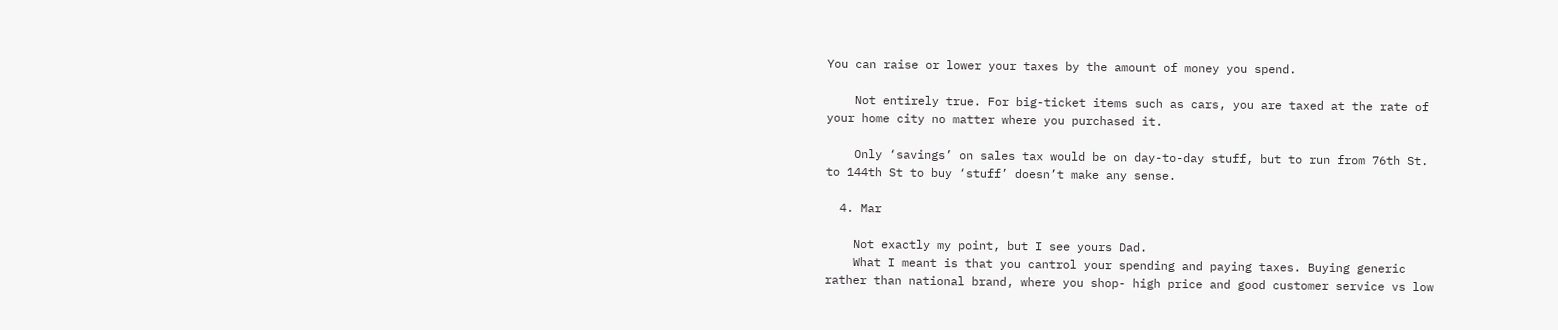You can raise or lower your taxes by the amount of money you spend.

    Not entirely true. For big-ticket items such as cars, you are taxed at the rate of your home city no matter where you purchased it.

    Only ‘savings’ on sales tax would be on day-to-day stuff, but to run from 76th St. to 144th St to buy ‘stuff’ doesn’t make any sense.

  4. Mar

    Not exactly my point, but I see yours Dad.
    What I meant is that you cantrol your spending and paying taxes. Buying generic rather than national brand, where you shop- high price and good customer service vs low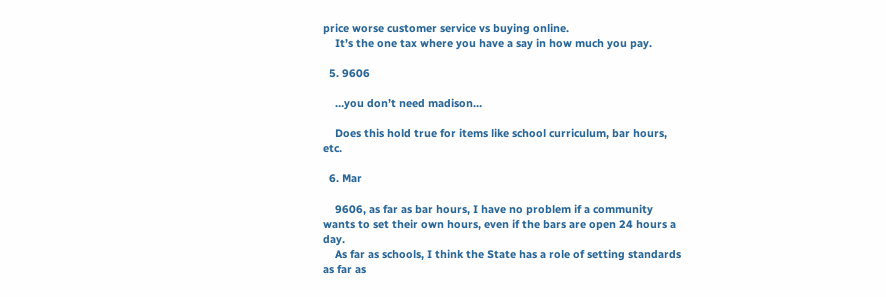price worse customer service vs buying online.
    It’s the one tax where you have a say in how much you pay.

  5. 9606

    …you don’t need madison…

    Does this hold true for items like school curriculum, bar hours, etc.

  6. Mar

    9606, as far as bar hours, I have no problem if a community wants to set their own hours, even if the bars are open 24 hours a day.
    As far as schools, I think the State has a role of setting standards as far as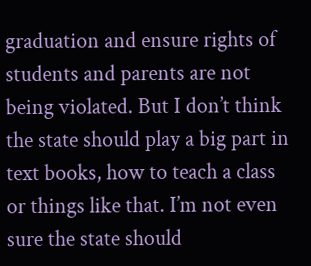graduation and ensure rights of students and parents are not being violated. But I don’t think the state should play a big part in text books, how to teach a class or things like that. I’m not even sure the state should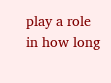play a role in how long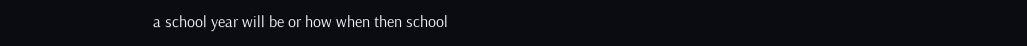a school year will be or how when then school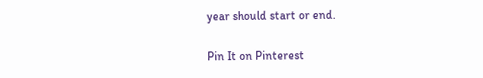year should start or end.

Pin It on Pinterest